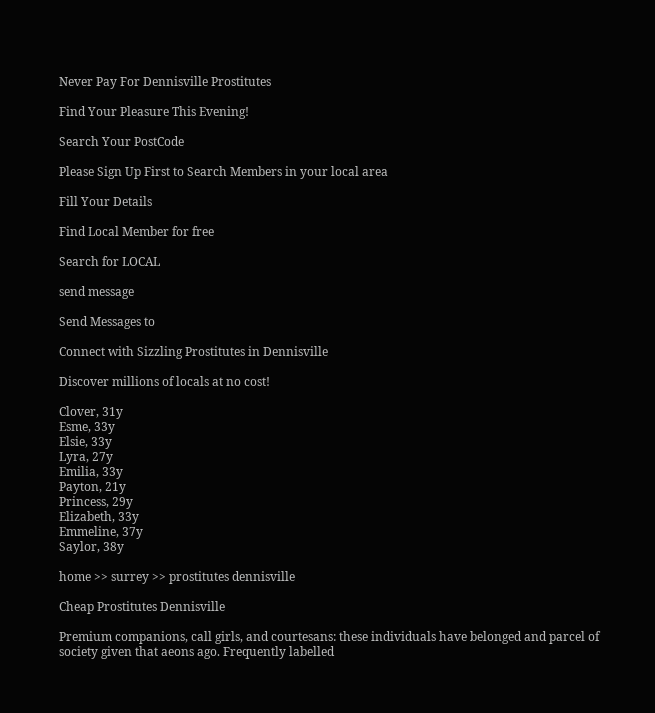Never Pay For Dennisville Prostitutes

Find Your Pleasure This Evening!

Search Your PostCode

Please Sign Up First to Search Members in your local area

Fill Your Details

Find Local Member for free

Search for LOCAL

send message

Send Messages to

Connect with Sizzling Prostitutes in Dennisville

Discover millions of locals at no cost!

Clover, 31y
Esme, 33y
Elsie, 33y
Lyra, 27y
Emilia, 33y
Payton, 21y
Princess, 29y
Elizabeth, 33y
Emmeline, 37y
Saylor, 38y

home >> surrey >> prostitutes dennisville

Cheap Prostitutes Dennisville

Premium companions, call girls, and courtesans: these individuals have belonged and parcel of society given that aeons ago. Frequently labelled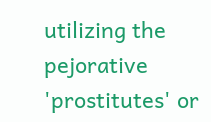utilizing the pejorative 'prostitutes' or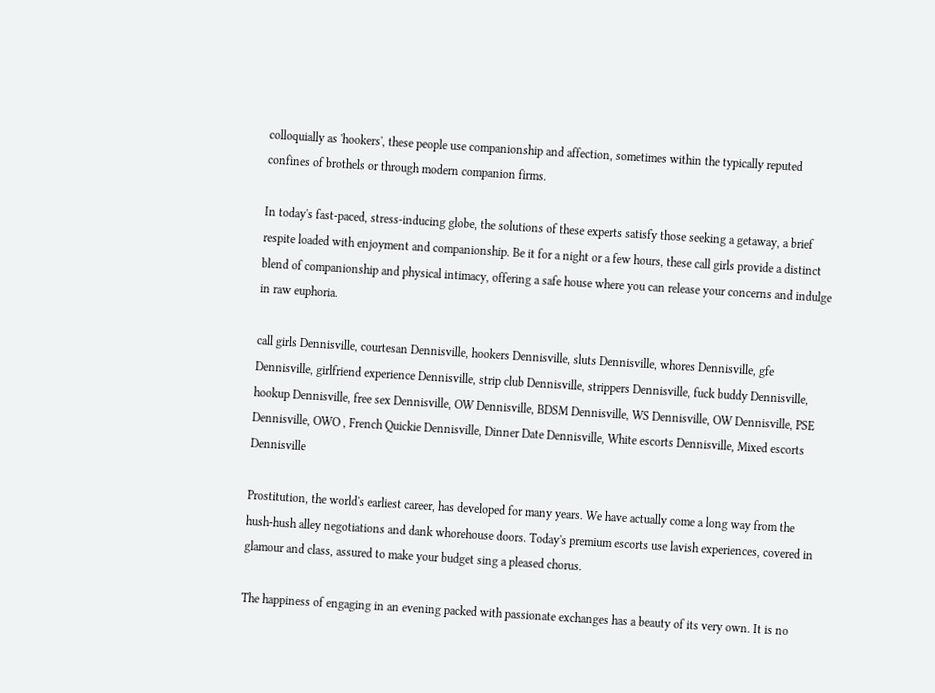colloquially as 'hookers', these people use companionship and affection, sometimes within the typically reputed confines of brothels or through modern companion firms.

In today's fast-paced, stress-inducing globe, the solutions of these experts satisfy those seeking a getaway, a brief respite loaded with enjoyment and companionship. Be it for a night or a few hours, these call girls provide a distinct blend of companionship and physical intimacy, offering a safe house where you can release your concerns and indulge in raw euphoria.

call girls Dennisville, courtesan Dennisville, hookers Dennisville, sluts Dennisville, whores Dennisville, gfe Dennisville, girlfriend experience Dennisville, strip club Dennisville, strippers Dennisville, fuck buddy Dennisville, hookup Dennisville, free sex Dennisville, OW Dennisville, BDSM Dennisville, WS Dennisville, OW Dennisville, PSE Dennisville, OWO , French Quickie Dennisville, Dinner Date Dennisville, White escorts Dennisville, Mixed escorts Dennisville

Prostitution, the world's earliest career, has developed for many years. We have actually come a long way from the hush-hush alley negotiations and dank whorehouse doors. Today's premium escorts use lavish experiences, covered in glamour and class, assured to make your budget sing a pleased chorus.

The happiness of engaging in an evening packed with passionate exchanges has a beauty of its very own. It is no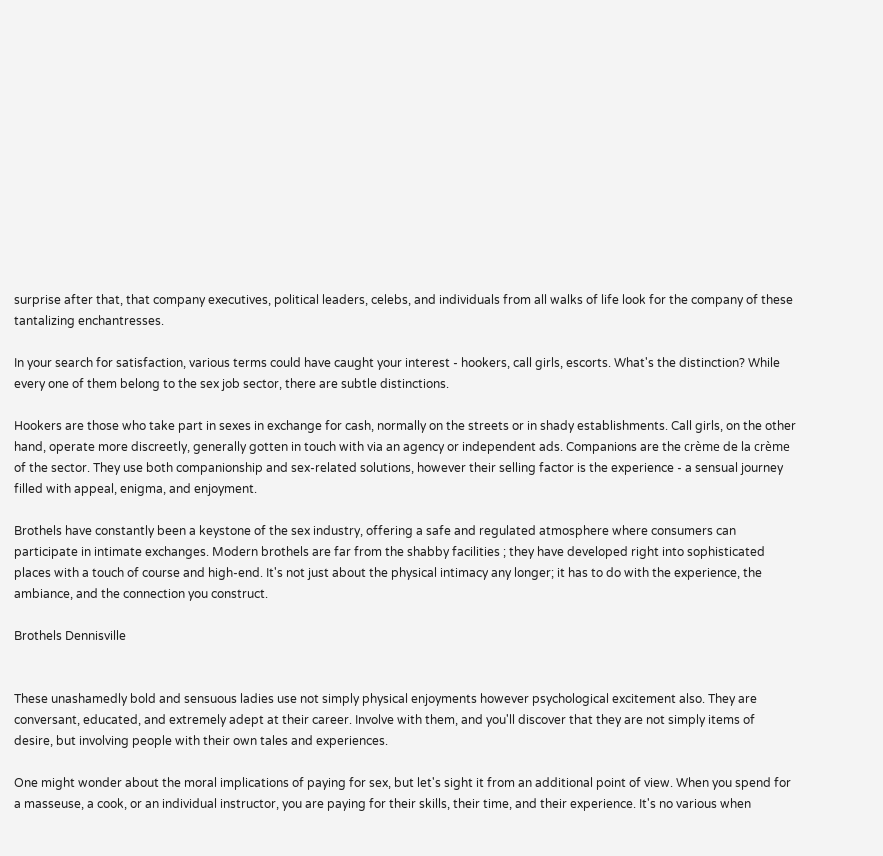surprise after that, that company executives, political leaders, celebs, and individuals from all walks of life look for the company of these tantalizing enchantresses.

In your search for satisfaction, various terms could have caught your interest - hookers, call girls, escorts. What's the distinction? While every one of them belong to the sex job sector, there are subtle distinctions.

Hookers are those who take part in sexes in exchange for cash, normally on the streets or in shady establishments. Call girls, on the other hand, operate more discreetly, generally gotten in touch with via an agency or independent ads. Companions are the crème de la crème of the sector. They use both companionship and sex-related solutions, however their selling factor is the experience - a sensual journey filled with appeal, enigma, and enjoyment.

Brothels have constantly been a keystone of the sex industry, offering a safe and regulated atmosphere where consumers can participate in intimate exchanges. Modern brothels are far from the shabby facilities ; they have developed right into sophisticated places with a touch of course and high-end. It's not just about the physical intimacy any longer; it has to do with the experience, the ambiance, and the connection you construct.

Brothels Dennisville


These unashamedly bold and sensuous ladies use not simply physical enjoyments however psychological excitement also. They are conversant, educated, and extremely adept at their career. Involve with them, and you'll discover that they are not simply items of desire, but involving people with their own tales and experiences.

One might wonder about the moral implications of paying for sex, but let's sight it from an additional point of view. When you spend for a masseuse, a cook, or an individual instructor, you are paying for their skills, their time, and their experience. It's no various when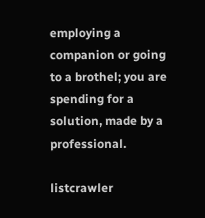employing a companion or going to a brothel; you are spending for a solution, made by a professional.

listcrawler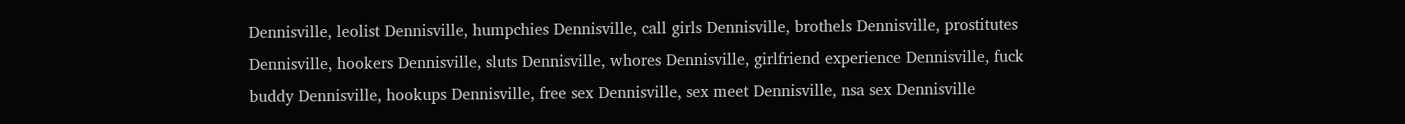Dennisville, leolist Dennisville, humpchies Dennisville, call girls Dennisville, brothels Dennisville, prostitutes Dennisville, hookers Dennisville, sluts Dennisville, whores Dennisville, girlfriend experience Dennisville, fuck buddy Dennisville, hookups Dennisville, free sex Dennisville, sex meet Dennisville, nsa sex Dennisville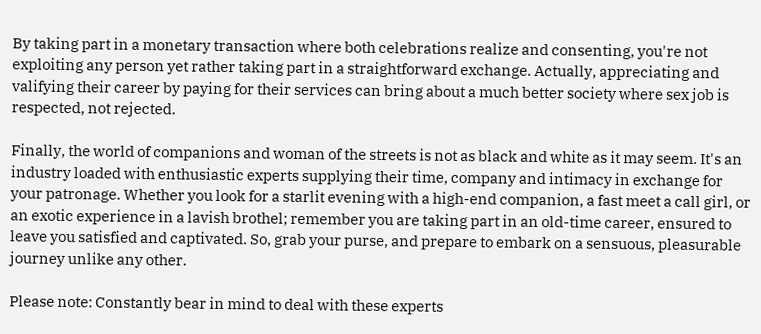By taking part in a monetary transaction where both celebrations realize and consenting, you're not exploiting any person yet rather taking part in a straightforward exchange. Actually, appreciating and valifying their career by paying for their services can bring about a much better society where sex job is respected, not rejected.

Finally, the world of companions and woman of the streets is not as black and white as it may seem. It's an industry loaded with enthusiastic experts supplying their time, company and intimacy in exchange for your patronage. Whether you look for a starlit evening with a high-end companion, a fast meet a call girl, or an exotic experience in a lavish brothel; remember you are taking part in an old-time career, ensured to leave you satisfied and captivated. So, grab your purse, and prepare to embark on a sensuous, pleasurable journey unlike any other.

Please note: Constantly bear in mind to deal with these experts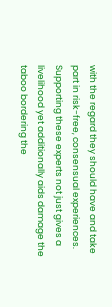with the regard they should have and take part in risk-free, consensual experiences. Supporting these experts not just gives a livelihood yet additionally aids damage the taboo bordering the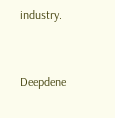industry.


Deepdene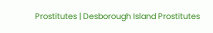Prostitutes | Desborough Island Prostitutes